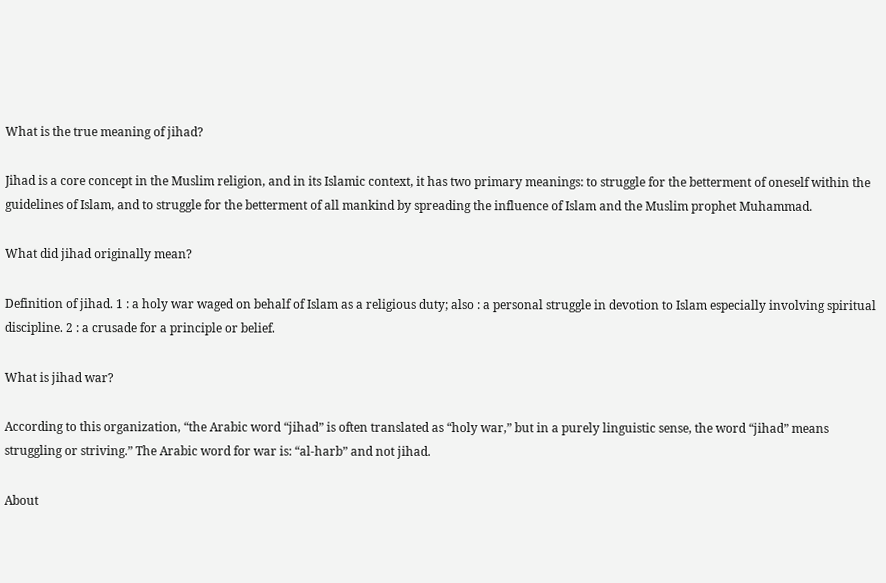What is the true meaning of jihad?

Jihad is a core concept in the Muslim religion, and in its Islamic context, it has two primary meanings: to struggle for the betterment of oneself within the guidelines of Islam, and to struggle for the betterment of all mankind by spreading the influence of Islam and the Muslim prophet Muhammad.

What did jihad originally mean?

Definition of jihad. 1 : a holy war waged on behalf of Islam as a religious duty; also : a personal struggle in devotion to Islam especially involving spiritual discipline. 2 : a crusade for a principle or belief.

What is jihad war?

According to this organization, “the Arabic word “jihad” is often translated as “holy war,” but in a purely linguistic sense, the word “jihad” means struggling or striving.” The Arabic word for war is: “al-harb” and not jihad.

About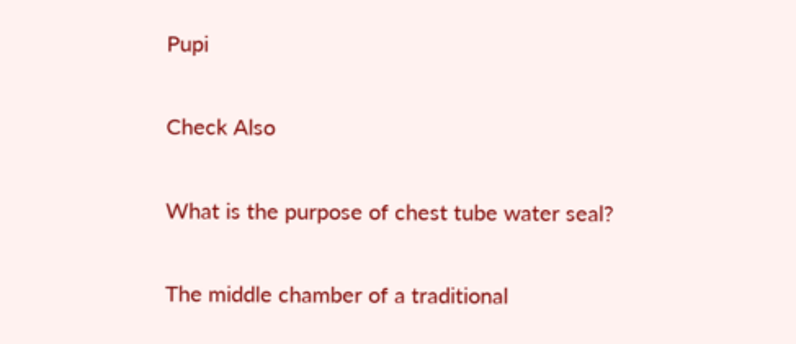Pupi

Check Also

What is the purpose of chest tube water seal?

The middle chamber of a traditional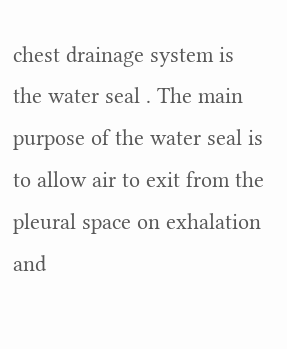chest drainage system is the water seal . The main purpose of the water seal is to allow air to exit from the pleural space on exhalation and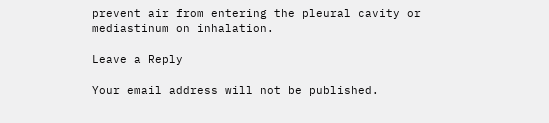prevent air from entering the pleural cavity or mediastinum on inhalation.

Leave a Reply

Your email address will not be published.